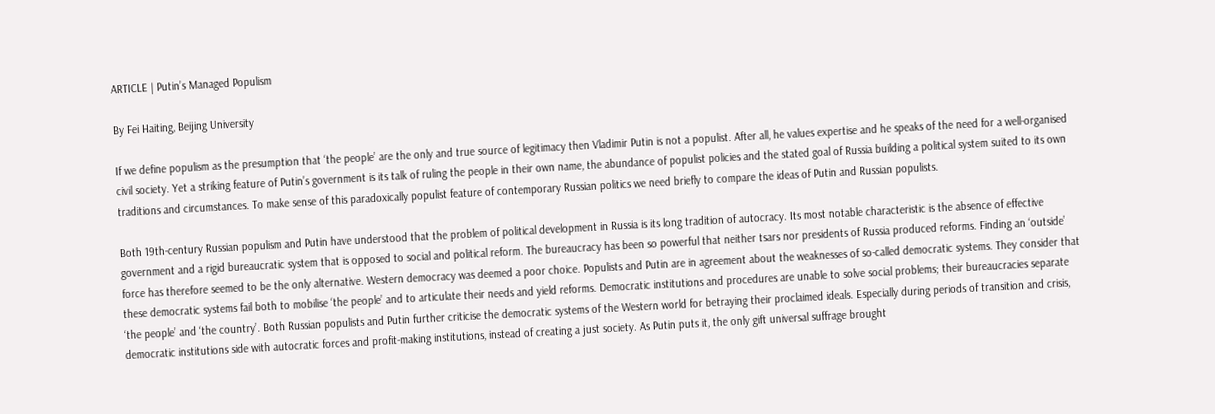ARTICLE | Putin’s Managed Populism

By Fei Haiting, Beijing University

If we define populism as the presumption that ‘the people’ are the only and true source of legitimacy then Vladimir Putin is not a populist. After all, he values expertise and he speaks of the need for a well-organised civil society. Yet a striking feature of Putin’s government is its talk of ruling the people in their own name, the abundance of populist policies and the stated goal of Russia building a political system suited to its own traditions and circumstances. To make sense of this paradoxically populist feature of contemporary Russian politics we need briefly to compare the ideas of Putin and Russian populists.

Both 19th-century Russian populism and Putin have understood that the problem of political development in Russia is its long tradition of autocracy. Its most notable characteristic is the absence of effective government and a rigid bureaucratic system that is opposed to social and political reform. The bureaucracy has been so powerful that neither tsars nor presidents of Russia produced reforms. Finding an ‘outside’ force has therefore seemed to be the only alternative. Western democracy was deemed a poor choice. Populists and Putin are in agreement about the weaknesses of so-called democratic systems. They consider that these democratic systems fail both to mobilise ‘the people’ and to articulate their needs and yield reforms. Democratic institutions and procedures are unable to solve social problems; their bureaucracies separate ‘the people’ and ‘the country’. Both Russian populists and Putin further criticise the democratic systems of the Western world for betraying their proclaimed ideals. Especially during periods of transition and crisis, democratic institutions side with autocratic forces and profit-making institutions, instead of creating a just society. As Putin puts it, the only gift universal suffrage brought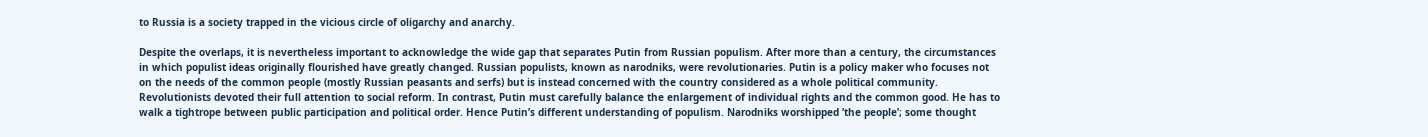to Russia is a society trapped in the vicious circle of oligarchy and anarchy.

Despite the overlaps, it is nevertheless important to acknowledge the wide gap that separates Putin from Russian populism. After more than a century, the circumstances in which populist ideas originally flourished have greatly changed. Russian populists, known as narodniks, were revolutionaries. Putin is a policy maker who focuses not on the needs of the common people (mostly Russian peasants and serfs) but is instead concerned with the country considered as a whole political community. Revolutionists devoted their full attention to social reform. In contrast, Putin must carefully balance the enlargement of individual rights and the common good. He has to walk a tightrope between public participation and political order. Hence Putin’s different understanding of populism. Narodniks worshipped ‘the people’; some thought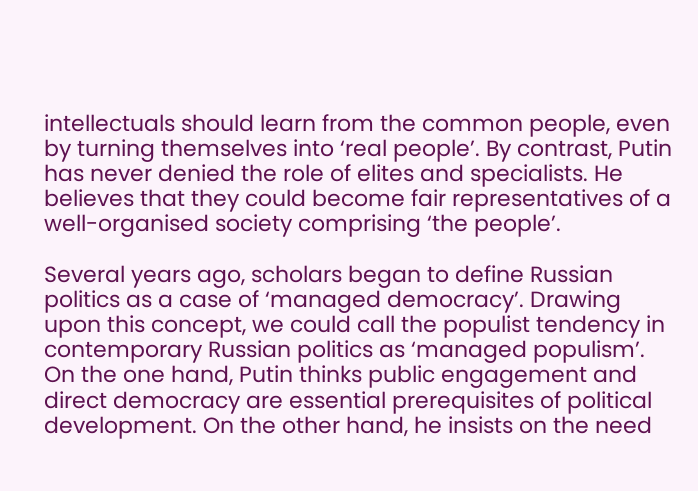intellectuals should learn from the common people, even by turning themselves into ‘real people’. By contrast, Putin has never denied the role of elites and specialists. He believes that they could become fair representatives of a well-organised society comprising ‘the people’.

Several years ago, scholars began to define Russian politics as a case of ‘managed democracy’. Drawing upon this concept, we could call the populist tendency in contemporary Russian politics as ‘managed populism’. On the one hand, Putin thinks public engagement and direct democracy are essential prerequisites of political development. On the other hand, he insists on the need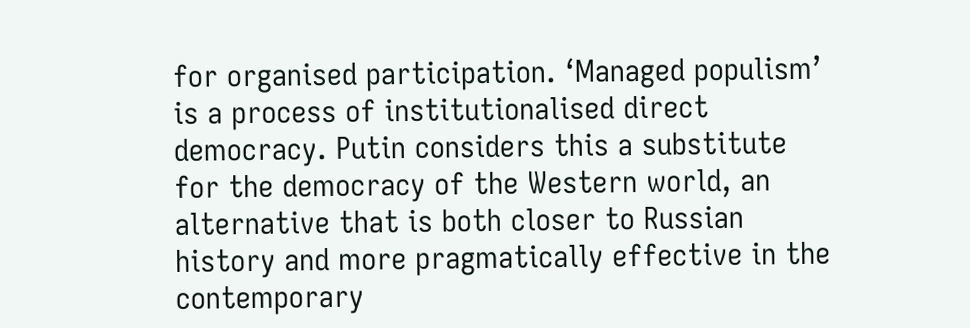for organised participation. ‘Managed populism’ is a process of institutionalised direct democracy. Putin considers this a substitute for the democracy of the Western world, an alternative that is both closer to Russian history and more pragmatically effective in the contemporary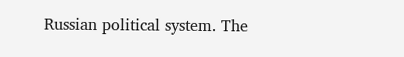Russian political system. The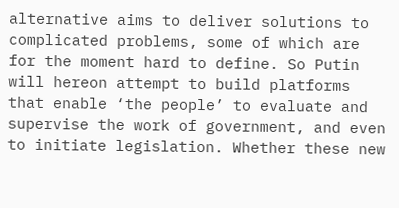alternative aims to deliver solutions to complicated problems, some of which are for the moment hard to define. So Putin will hereon attempt to build platforms that enable ‘the people’ to evaluate and supervise the work of government, and even to initiate legislation. Whether these new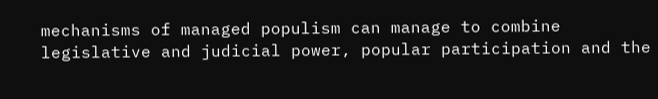mechanisms of managed populism can manage to combine legislative and judicial power, popular participation and the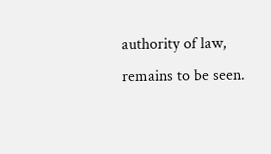authority of law, remains to be seen.